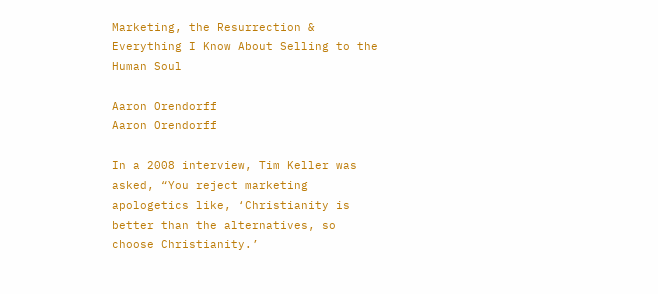Marketing, the Resurrection & Everything I Know About Selling to the Human Soul

Aaron Orendorff
Aaron Orendorff

In a 2008 interview, Tim Keller was asked, “You reject marketing apologetics like, ‘Christianity is better than the alternatives, so choose Christianity.’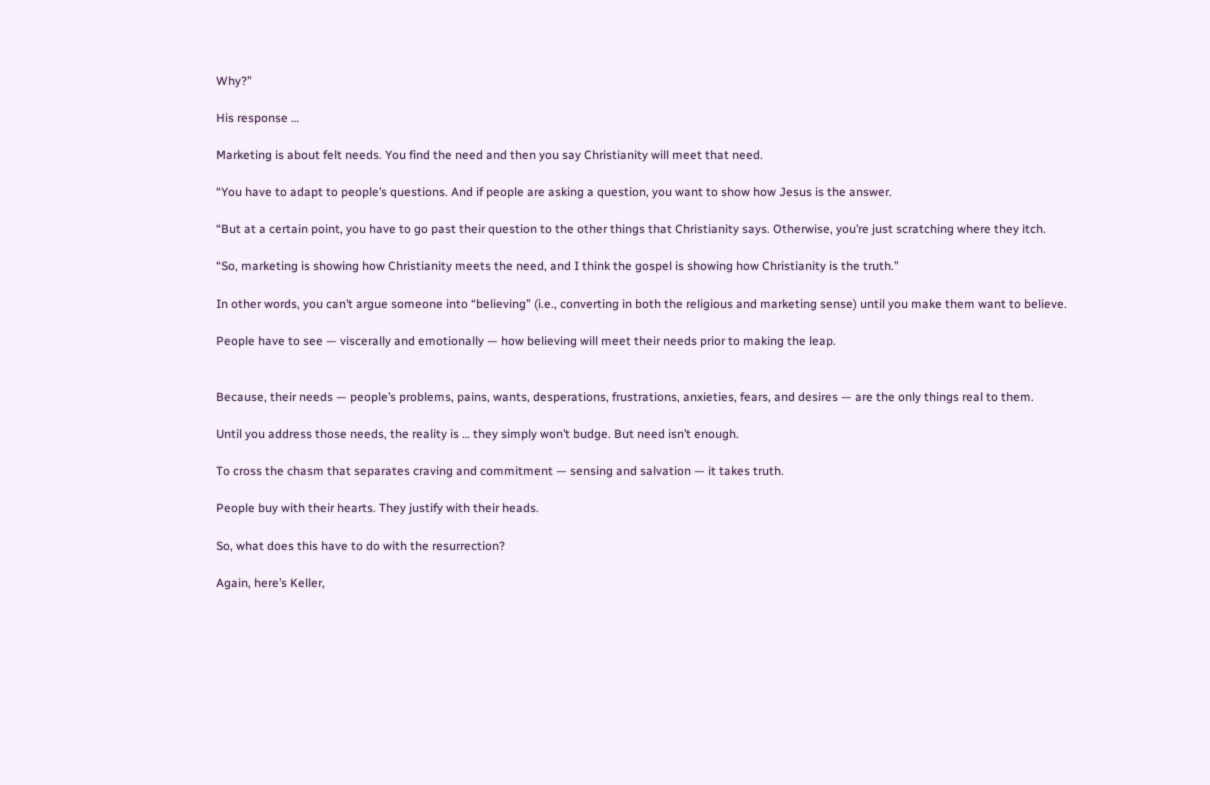Why?”

His response …

Marketing is about felt needs. You find the need and then you say Christianity will meet that need.

“You have to adapt to people’s questions. And if people are asking a question, you want to show how Jesus is the answer.

“But at a certain point, you have to go past their question to the other things that Christianity says. Otherwise, you’re just scratching where they itch.

“So, marketing is showing how Christianity meets the need, and I think the gospel is showing how Christianity is the truth.”

In other words, you can’t argue someone into “believing” (i.e., converting in both the religious and marketing sense) until you make them want to believe.

People have to see — viscerally and emotionally — how believing will meet their needs prior to making the leap.


Because, their needs — people’s problems, pains, wants, desperations, frustrations, anxieties, fears, and desires — are the only things real to them.

Until you address those needs, the reality is … they simply won’t budge. But need isn’t enough.

To cross the chasm that separates craving and commitment — sensing and salvation — it takes truth.

People buy with their hearts. They justify with their heads.

So, what does this have to do with the resurrection?

Again, here’s Keller,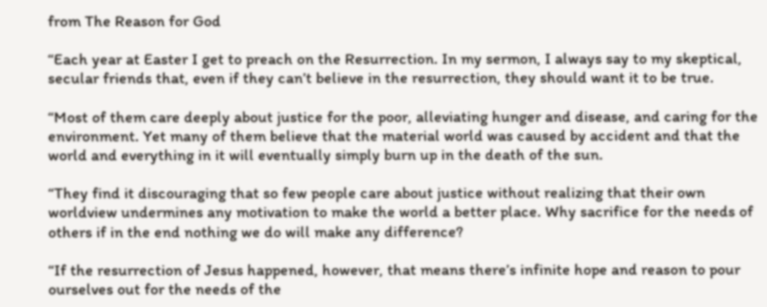from The Reason for God

“Each year at Easter I get to preach on the Resurrection. In my sermon, I always say to my skeptical, secular friends that, even if they can’t believe in the resurrection, they should want it to be true.

“Most of them care deeply about justice for the poor, alleviating hunger and disease, and caring for the environment. Yet many of them believe that the material world was caused by accident and that the world and everything in it will eventually simply burn up in the death of the sun.

“They find it discouraging that so few people care about justice without realizing that their own worldview undermines any motivation to make the world a better place. Why sacrifice for the needs of others if in the end nothing we do will make any difference?

“If the resurrection of Jesus happened, however, that means there’s infinite hope and reason to pour ourselves out for the needs of the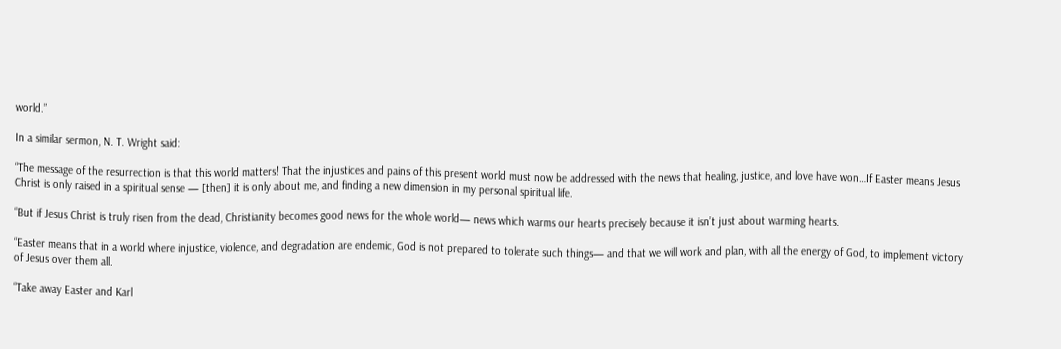world.”

In a similar sermon, N. T. Wright said:

“The message of the resurrection is that this world matters! That the injustices and pains of this present world must now be addressed with the news that healing, justice, and love have won…If Easter means Jesus Christ is only raised in a spiritual sense — [then] it is only about me, and finding a new dimension in my personal spiritual life.

“But if Jesus Christ is truly risen from the dead, Christianity becomes good news for the whole world— news which warms our hearts precisely because it isn’t just about warming hearts.

“Easter means that in a world where injustice, violence, and degradation are endemic, God is not prepared to tolerate such things— and that we will work and plan, with all the energy of God, to implement victory of Jesus over them all.

“Take away Easter and Karl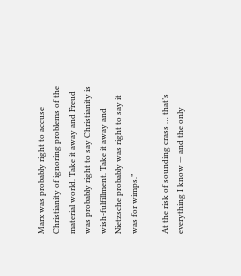Marx was probably right to accuse Christianity of ignoring problems of the material world. Take it away and Freud was probably right to say Christianity is wish-fulfillment. Take it away and Nietzsche probably was right to say it was for wimps.”

At the risk of sounding crass … that’s everything I know — and the only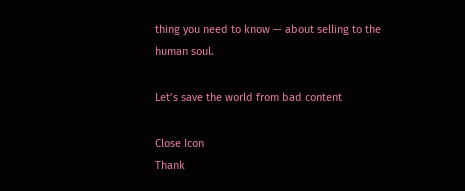thing you need to know — about selling to the human soul.

Let’s save the world from bad content

Close Icon
Thank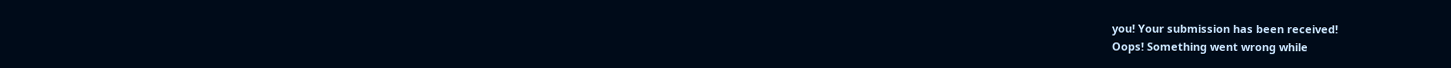you! Your submission has been received!
Oops! Something went wrong while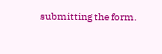submitting the form.